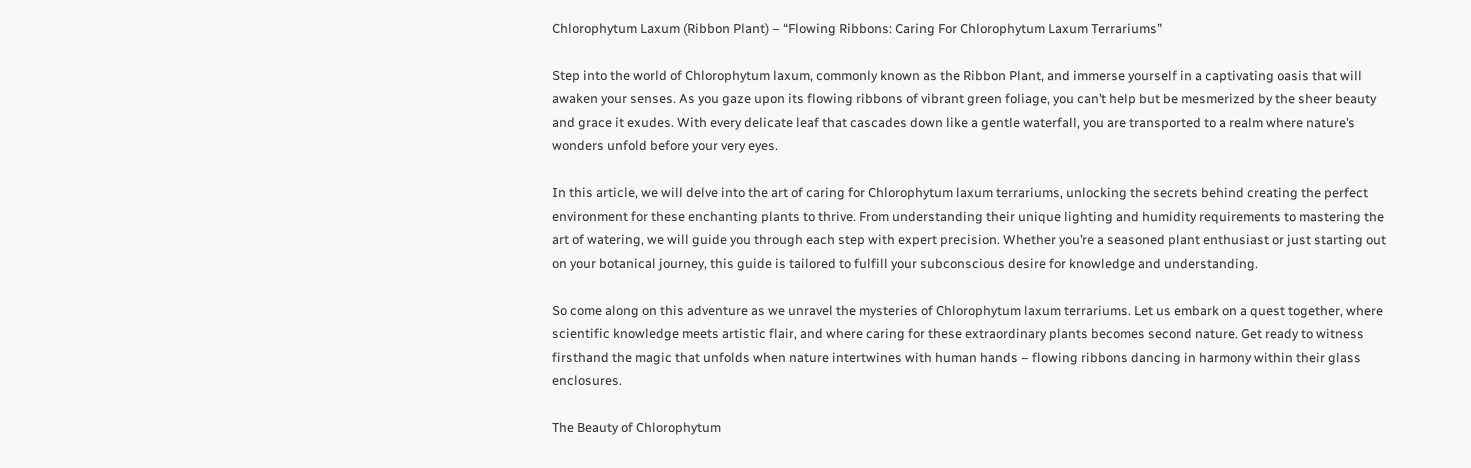Chlorophytum Laxum (Ribbon Plant) – “Flowing Ribbons: Caring For Chlorophytum Laxum Terrariums”

Step into the world of Chlorophytum laxum, commonly known as the Ribbon Plant, and immerse yourself in a captivating oasis that will awaken your senses. As you gaze upon its flowing ribbons of vibrant green foliage, you can’t help but be mesmerized by the sheer beauty and grace it exudes. With every delicate leaf that cascades down like a gentle waterfall, you are transported to a realm where nature’s wonders unfold before your very eyes.

In this article, we will delve into the art of caring for Chlorophytum laxum terrariums, unlocking the secrets behind creating the perfect environment for these enchanting plants to thrive. From understanding their unique lighting and humidity requirements to mastering the art of watering, we will guide you through each step with expert precision. Whether you’re a seasoned plant enthusiast or just starting out on your botanical journey, this guide is tailored to fulfill your subconscious desire for knowledge and understanding.

So come along on this adventure as we unravel the mysteries of Chlorophytum laxum terrariums. Let us embark on a quest together, where scientific knowledge meets artistic flair, and where caring for these extraordinary plants becomes second nature. Get ready to witness firsthand the magic that unfolds when nature intertwines with human hands – flowing ribbons dancing in harmony within their glass enclosures.

The Beauty of Chlorophytum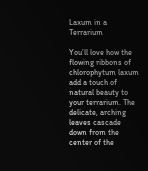Laxum in a Terrarium

You’ll love how the flowing ribbons of chlorophytum laxum add a touch of natural beauty to your terrarium. The delicate, arching leaves cascade down from the center of the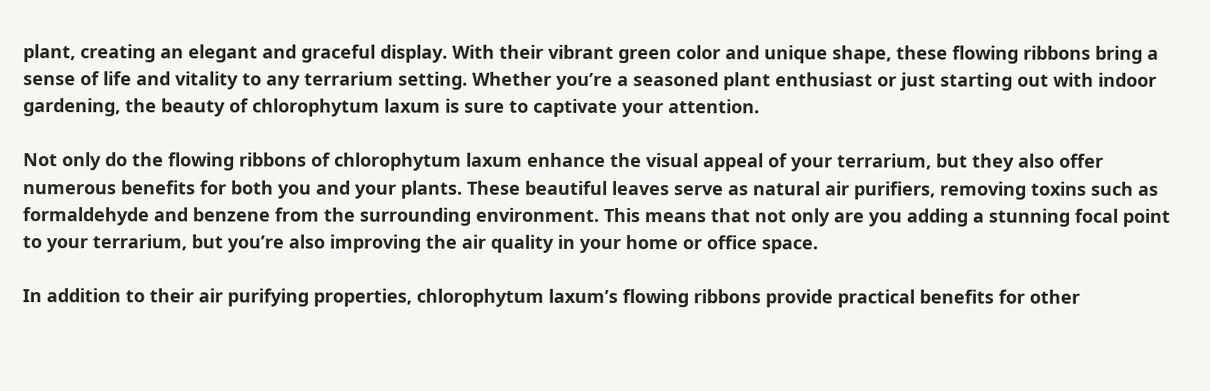plant, creating an elegant and graceful display. With their vibrant green color and unique shape, these flowing ribbons bring a sense of life and vitality to any terrarium setting. Whether you’re a seasoned plant enthusiast or just starting out with indoor gardening, the beauty of chlorophytum laxum is sure to captivate your attention.

Not only do the flowing ribbons of chlorophytum laxum enhance the visual appeal of your terrarium, but they also offer numerous benefits for both you and your plants. These beautiful leaves serve as natural air purifiers, removing toxins such as formaldehyde and benzene from the surrounding environment. This means that not only are you adding a stunning focal point to your terrarium, but you’re also improving the air quality in your home or office space.

In addition to their air purifying properties, chlorophytum laxum’s flowing ribbons provide practical benefits for other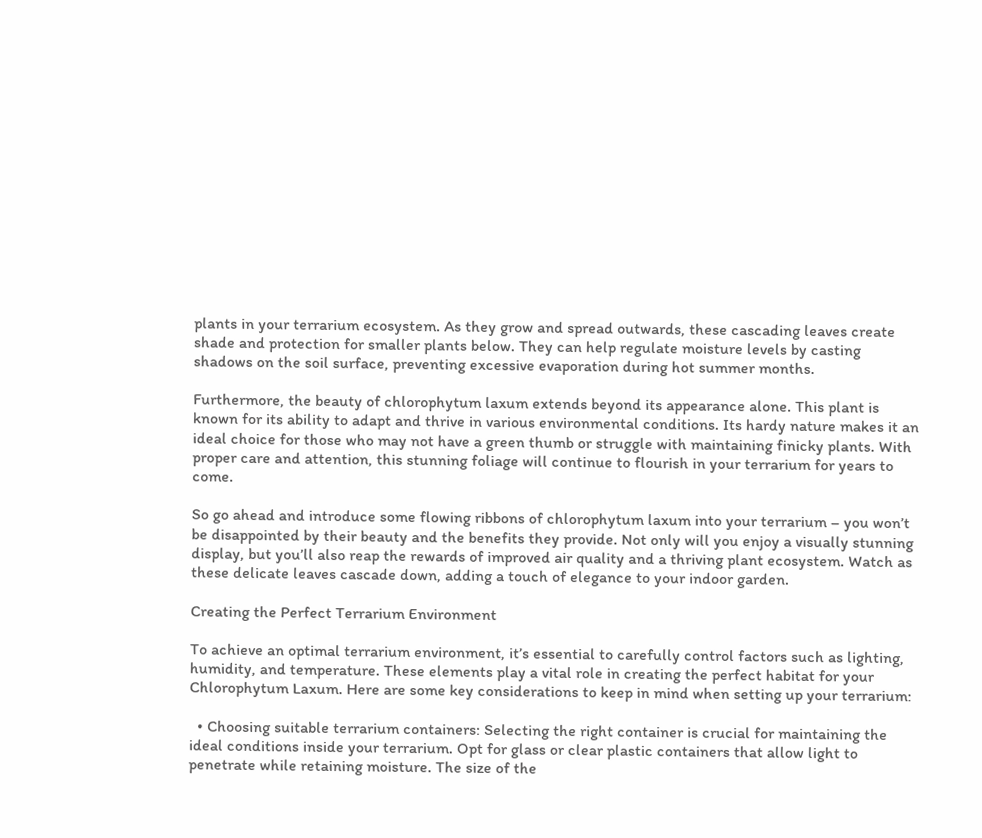plants in your terrarium ecosystem. As they grow and spread outwards, these cascading leaves create shade and protection for smaller plants below. They can help regulate moisture levels by casting shadows on the soil surface, preventing excessive evaporation during hot summer months.

Furthermore, the beauty of chlorophytum laxum extends beyond its appearance alone. This plant is known for its ability to adapt and thrive in various environmental conditions. Its hardy nature makes it an ideal choice for those who may not have a green thumb or struggle with maintaining finicky plants. With proper care and attention, this stunning foliage will continue to flourish in your terrarium for years to come.

So go ahead and introduce some flowing ribbons of chlorophytum laxum into your terrarium – you won’t be disappointed by their beauty and the benefits they provide. Not only will you enjoy a visually stunning display, but you’ll also reap the rewards of improved air quality and a thriving plant ecosystem. Watch as these delicate leaves cascade down, adding a touch of elegance to your indoor garden.

Creating the Perfect Terrarium Environment

To achieve an optimal terrarium environment, it’s essential to carefully control factors such as lighting, humidity, and temperature. These elements play a vital role in creating the perfect habitat for your Chlorophytum Laxum. Here are some key considerations to keep in mind when setting up your terrarium:

  • Choosing suitable terrarium containers: Selecting the right container is crucial for maintaining the ideal conditions inside your terrarium. Opt for glass or clear plastic containers that allow light to penetrate while retaining moisture. The size of the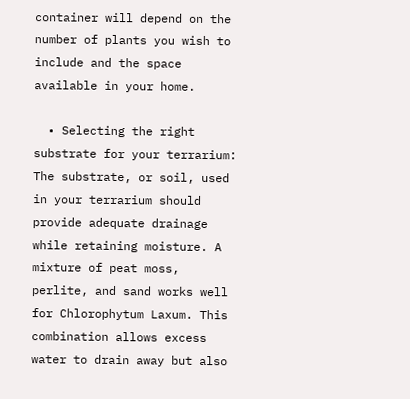container will depend on the number of plants you wish to include and the space available in your home.

  • Selecting the right substrate for your terrarium: The substrate, or soil, used in your terrarium should provide adequate drainage while retaining moisture. A mixture of peat moss, perlite, and sand works well for Chlorophytum Laxum. This combination allows excess water to drain away but also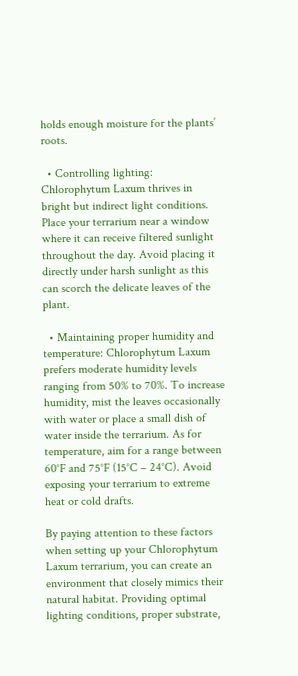holds enough moisture for the plants’ roots.

  • Controlling lighting: Chlorophytum Laxum thrives in bright but indirect light conditions. Place your terrarium near a window where it can receive filtered sunlight throughout the day. Avoid placing it directly under harsh sunlight as this can scorch the delicate leaves of the plant.

  • Maintaining proper humidity and temperature: Chlorophytum Laxum prefers moderate humidity levels ranging from 50% to 70%. To increase humidity, mist the leaves occasionally with water or place a small dish of water inside the terrarium. As for temperature, aim for a range between 60°F and 75°F (15°C – 24°C). Avoid exposing your terrarium to extreme heat or cold drafts.

By paying attention to these factors when setting up your Chlorophytum Laxum terrarium, you can create an environment that closely mimics their natural habitat. Providing optimal lighting conditions, proper substrate,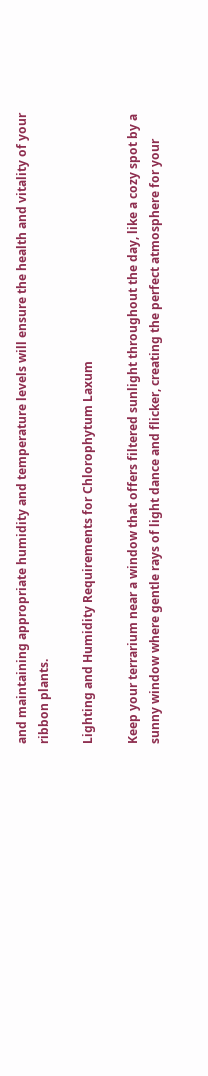and maintaining appropriate humidity and temperature levels will ensure the health and vitality of your ribbon plants.

Lighting and Humidity Requirements for Chlorophytum Laxum

Keep your terrarium near a window that offers filtered sunlight throughout the day, like a cozy spot by a sunny window where gentle rays of light dance and flicker, creating the perfect atmosphere for your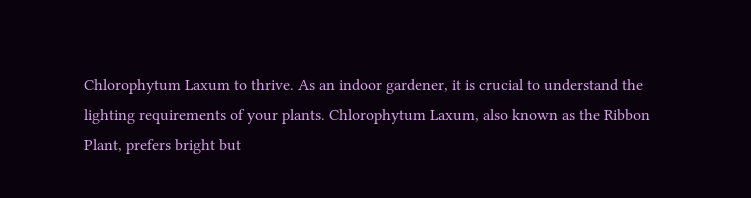Chlorophytum Laxum to thrive. As an indoor gardener, it is crucial to understand the lighting requirements of your plants. Chlorophytum Laxum, also known as the Ribbon Plant, prefers bright but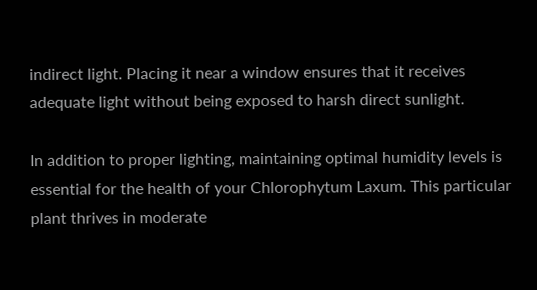indirect light. Placing it near a window ensures that it receives adequate light without being exposed to harsh direct sunlight.

In addition to proper lighting, maintaining optimal humidity levels is essential for the health of your Chlorophytum Laxum. This particular plant thrives in moderate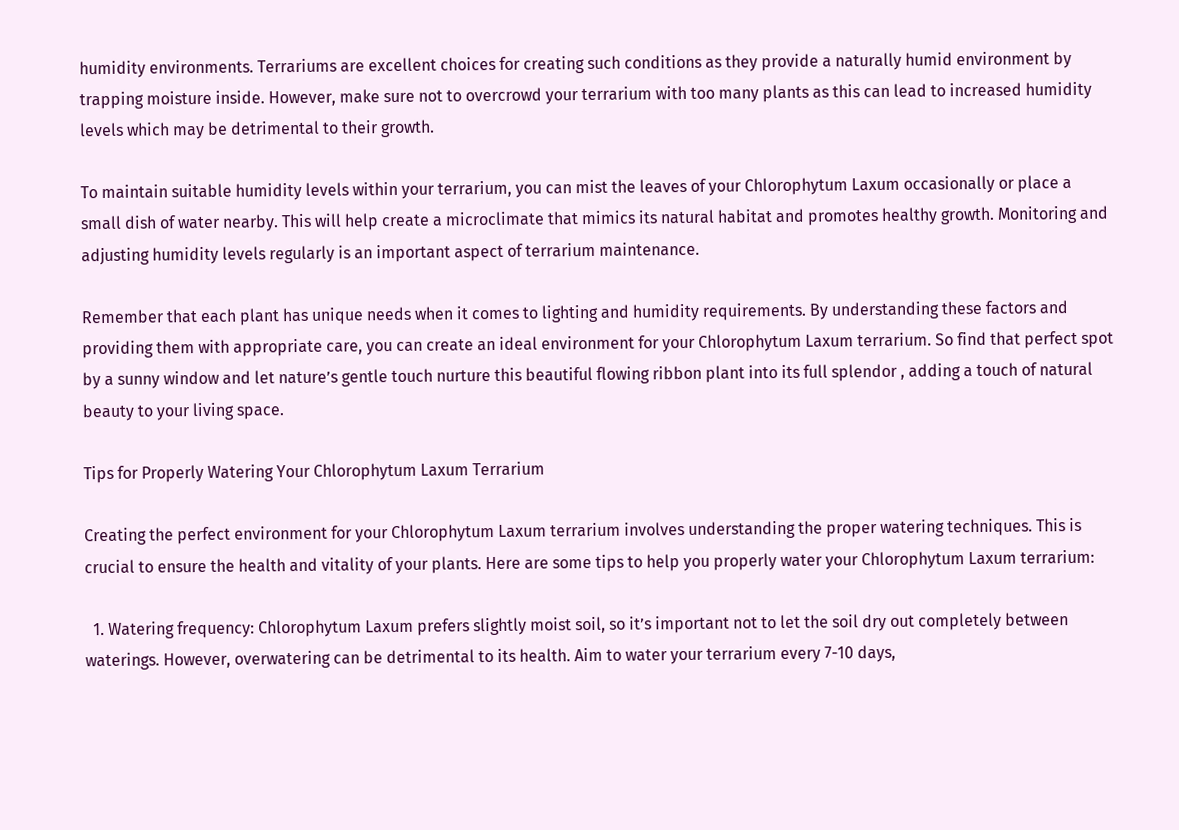humidity environments. Terrariums are excellent choices for creating such conditions as they provide a naturally humid environment by trapping moisture inside. However, make sure not to overcrowd your terrarium with too many plants as this can lead to increased humidity levels which may be detrimental to their growth.

To maintain suitable humidity levels within your terrarium, you can mist the leaves of your Chlorophytum Laxum occasionally or place a small dish of water nearby. This will help create a microclimate that mimics its natural habitat and promotes healthy growth. Monitoring and adjusting humidity levels regularly is an important aspect of terrarium maintenance.

Remember that each plant has unique needs when it comes to lighting and humidity requirements. By understanding these factors and providing them with appropriate care, you can create an ideal environment for your Chlorophytum Laxum terrarium. So find that perfect spot by a sunny window and let nature’s gentle touch nurture this beautiful flowing ribbon plant into its full splendor , adding a touch of natural beauty to your living space.

Tips for Properly Watering Your Chlorophytum Laxum Terrarium

Creating the perfect environment for your Chlorophytum Laxum terrarium involves understanding the proper watering techniques. This is crucial to ensure the health and vitality of your plants. Here are some tips to help you properly water your Chlorophytum Laxum terrarium:

  1. Watering frequency: Chlorophytum Laxum prefers slightly moist soil, so it’s important not to let the soil dry out completely between waterings. However, overwatering can be detrimental to its health. Aim to water your terrarium every 7-10 days,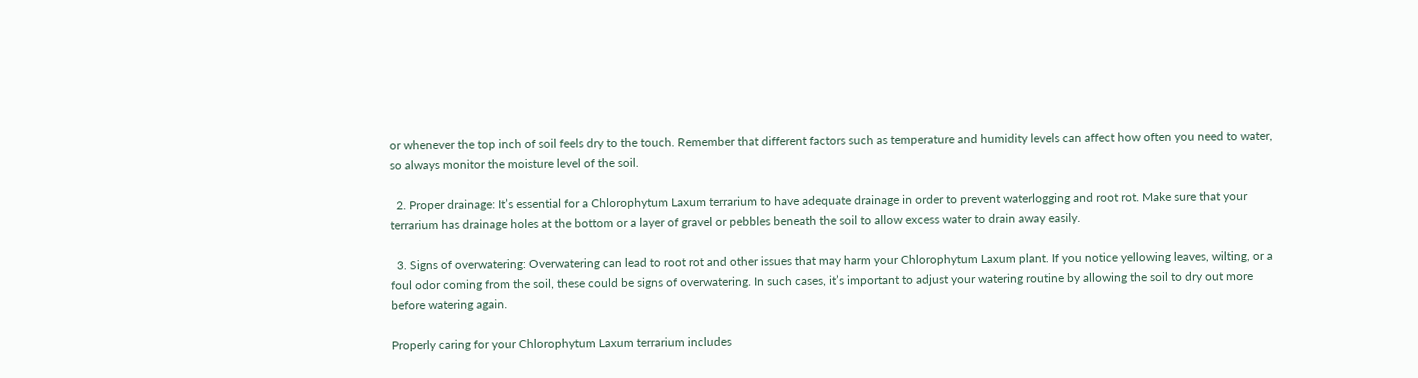or whenever the top inch of soil feels dry to the touch. Remember that different factors such as temperature and humidity levels can affect how often you need to water, so always monitor the moisture level of the soil.

  2. Proper drainage: It’s essential for a Chlorophytum Laxum terrarium to have adequate drainage in order to prevent waterlogging and root rot. Make sure that your terrarium has drainage holes at the bottom or a layer of gravel or pebbles beneath the soil to allow excess water to drain away easily.

  3. Signs of overwatering: Overwatering can lead to root rot and other issues that may harm your Chlorophytum Laxum plant. If you notice yellowing leaves, wilting, or a foul odor coming from the soil, these could be signs of overwatering. In such cases, it’s important to adjust your watering routine by allowing the soil to dry out more before watering again.

Properly caring for your Chlorophytum Laxum terrarium includes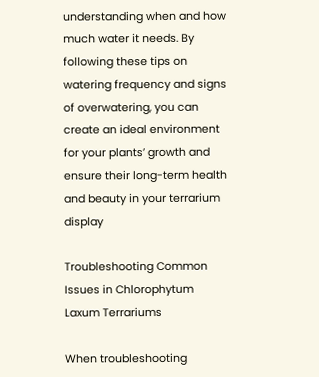understanding when and how much water it needs. By following these tips on watering frequency and signs of overwatering, you can create an ideal environment for your plants’ growth and ensure their long-term health and beauty in your terrarium display

Troubleshooting Common Issues in Chlorophytum Laxum Terrariums

When troubleshooting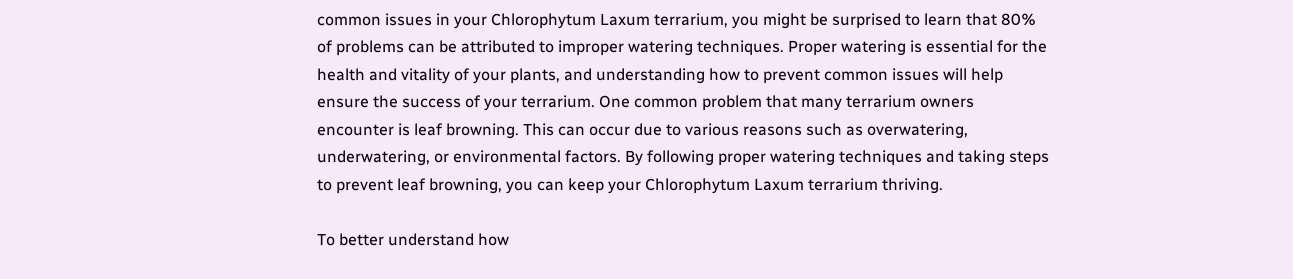common issues in your Chlorophytum Laxum terrarium, you might be surprised to learn that 80% of problems can be attributed to improper watering techniques. Proper watering is essential for the health and vitality of your plants, and understanding how to prevent common issues will help ensure the success of your terrarium. One common problem that many terrarium owners encounter is leaf browning. This can occur due to various reasons such as overwatering, underwatering, or environmental factors. By following proper watering techniques and taking steps to prevent leaf browning, you can keep your Chlorophytum Laxum terrarium thriving.

To better understand how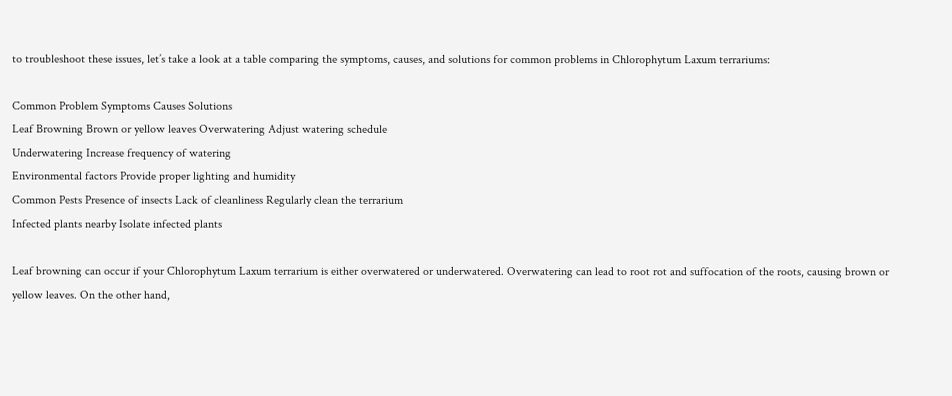to troubleshoot these issues, let’s take a look at a table comparing the symptoms, causes, and solutions for common problems in Chlorophytum Laxum terrariums:

Common Problem Symptoms Causes Solutions
Leaf Browning Brown or yellow leaves Overwatering Adjust watering schedule
Underwatering Increase frequency of watering
Environmental factors Provide proper lighting and humidity
Common Pests Presence of insects Lack of cleanliness Regularly clean the terrarium
Infected plants nearby Isolate infected plants

Leaf browning can occur if your Chlorophytum Laxum terrarium is either overwatered or underwatered. Overwatering can lead to root rot and suffocation of the roots, causing brown or yellow leaves. On the other hand,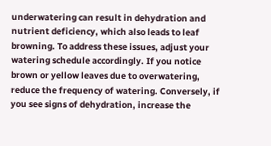underwatering can result in dehydration and nutrient deficiency, which also leads to leaf browning. To address these issues, adjust your watering schedule accordingly. If you notice brown or yellow leaves due to overwatering, reduce the frequency of watering. Conversely, if you see signs of dehydration, increase the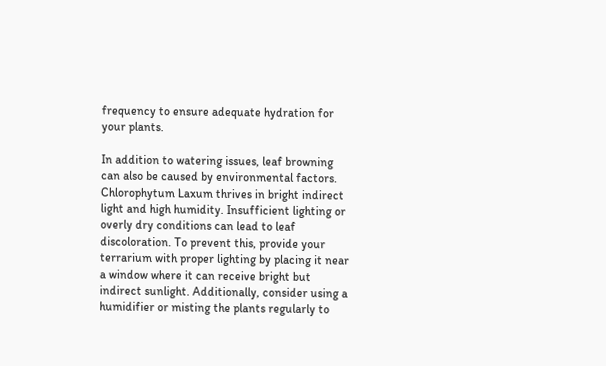frequency to ensure adequate hydration for your plants.

In addition to watering issues, leaf browning can also be caused by environmental factors. Chlorophytum Laxum thrives in bright indirect light and high humidity. Insufficient lighting or overly dry conditions can lead to leaf discoloration. To prevent this, provide your terrarium with proper lighting by placing it near a window where it can receive bright but indirect sunlight. Additionally, consider using a humidifier or misting the plants regularly to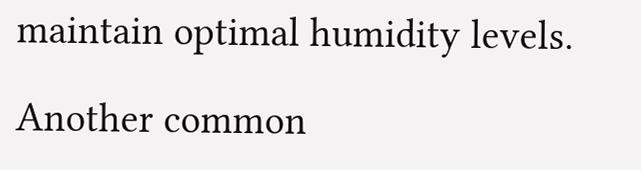maintain optimal humidity levels.

Another common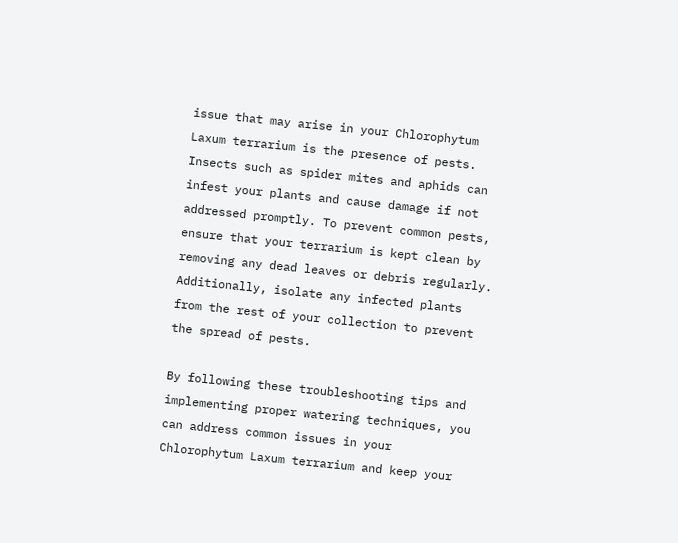issue that may arise in your Chlorophytum Laxum terrarium is the presence of pests. Insects such as spider mites and aphids can infest your plants and cause damage if not addressed promptly. To prevent common pests, ensure that your terrarium is kept clean by removing any dead leaves or debris regularly. Additionally, isolate any infected plants from the rest of your collection to prevent the spread of pests.

By following these troubleshooting tips and implementing proper watering techniques, you can address common issues in your Chlorophytum Laxum terrarium and keep your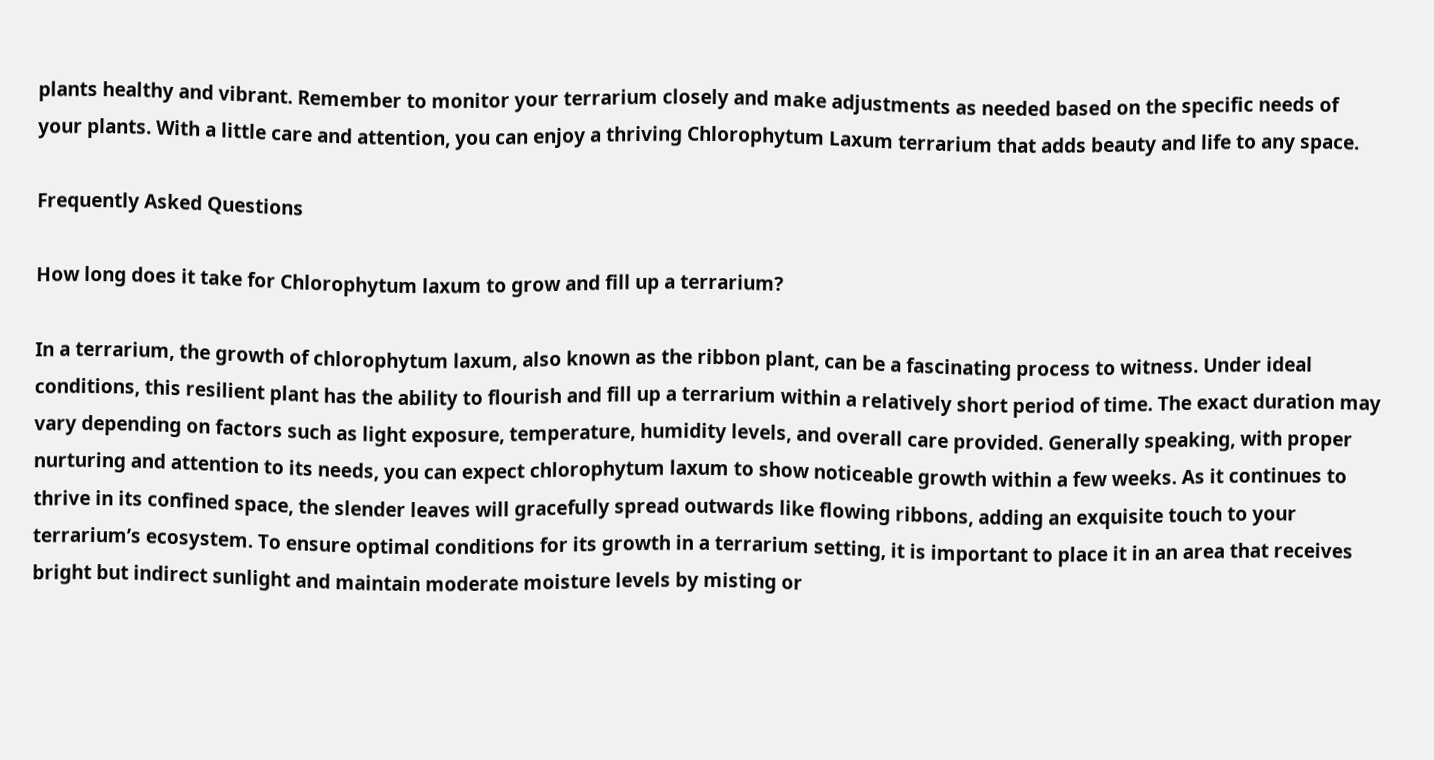plants healthy and vibrant. Remember to monitor your terrarium closely and make adjustments as needed based on the specific needs of your plants. With a little care and attention, you can enjoy a thriving Chlorophytum Laxum terrarium that adds beauty and life to any space.

Frequently Asked Questions

How long does it take for Chlorophytum laxum to grow and fill up a terrarium?

In a terrarium, the growth of chlorophytum laxum, also known as the ribbon plant, can be a fascinating process to witness. Under ideal conditions, this resilient plant has the ability to flourish and fill up a terrarium within a relatively short period of time. The exact duration may vary depending on factors such as light exposure, temperature, humidity levels, and overall care provided. Generally speaking, with proper nurturing and attention to its needs, you can expect chlorophytum laxum to show noticeable growth within a few weeks. As it continues to thrive in its confined space, the slender leaves will gracefully spread outwards like flowing ribbons, adding an exquisite touch to your terrarium’s ecosystem. To ensure optimal conditions for its growth in a terrarium setting, it is important to place it in an area that receives bright but indirect sunlight and maintain moderate moisture levels by misting or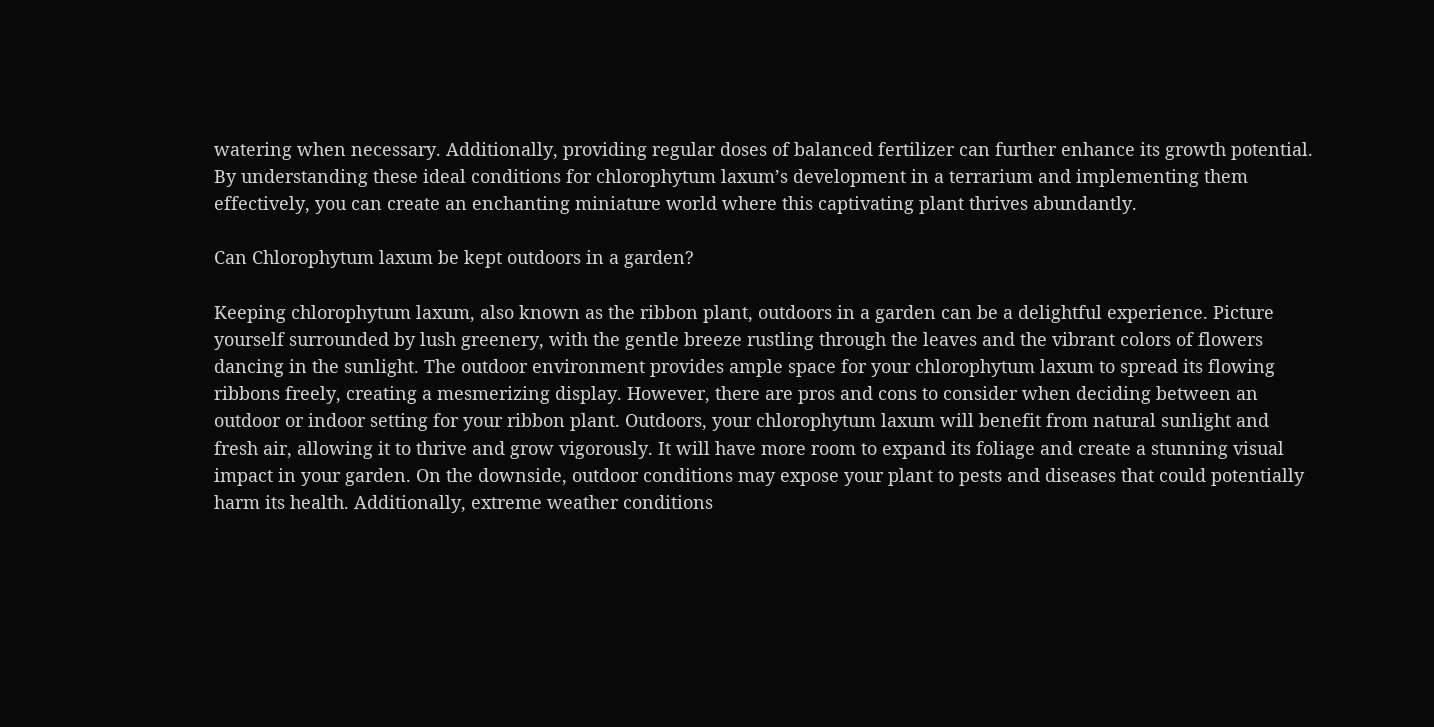watering when necessary. Additionally, providing regular doses of balanced fertilizer can further enhance its growth potential. By understanding these ideal conditions for chlorophytum laxum’s development in a terrarium and implementing them effectively, you can create an enchanting miniature world where this captivating plant thrives abundantly.

Can Chlorophytum laxum be kept outdoors in a garden?

Keeping chlorophytum laxum, also known as the ribbon plant, outdoors in a garden can be a delightful experience. Picture yourself surrounded by lush greenery, with the gentle breeze rustling through the leaves and the vibrant colors of flowers dancing in the sunlight. The outdoor environment provides ample space for your chlorophytum laxum to spread its flowing ribbons freely, creating a mesmerizing display. However, there are pros and cons to consider when deciding between an outdoor or indoor setting for your ribbon plant. Outdoors, your chlorophytum laxum will benefit from natural sunlight and fresh air, allowing it to thrive and grow vigorously. It will have more room to expand its foliage and create a stunning visual impact in your garden. On the downside, outdoor conditions may expose your plant to pests and diseases that could potentially harm its health. Additionally, extreme weather conditions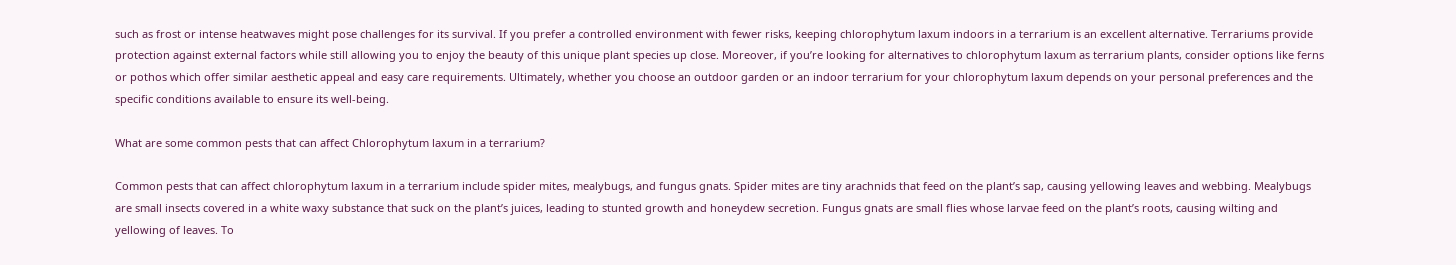such as frost or intense heatwaves might pose challenges for its survival. If you prefer a controlled environment with fewer risks, keeping chlorophytum laxum indoors in a terrarium is an excellent alternative. Terrariums provide protection against external factors while still allowing you to enjoy the beauty of this unique plant species up close. Moreover, if you’re looking for alternatives to chlorophytum laxum as terrarium plants, consider options like ferns or pothos which offer similar aesthetic appeal and easy care requirements. Ultimately, whether you choose an outdoor garden or an indoor terrarium for your chlorophytum laxum depends on your personal preferences and the specific conditions available to ensure its well-being.

What are some common pests that can affect Chlorophytum laxum in a terrarium?

Common pests that can affect chlorophytum laxum in a terrarium include spider mites, mealybugs, and fungus gnats. Spider mites are tiny arachnids that feed on the plant’s sap, causing yellowing leaves and webbing. Mealybugs are small insects covered in a white waxy substance that suck on the plant’s juices, leading to stunted growth and honeydew secretion. Fungus gnats are small flies whose larvae feed on the plant’s roots, causing wilting and yellowing of leaves. To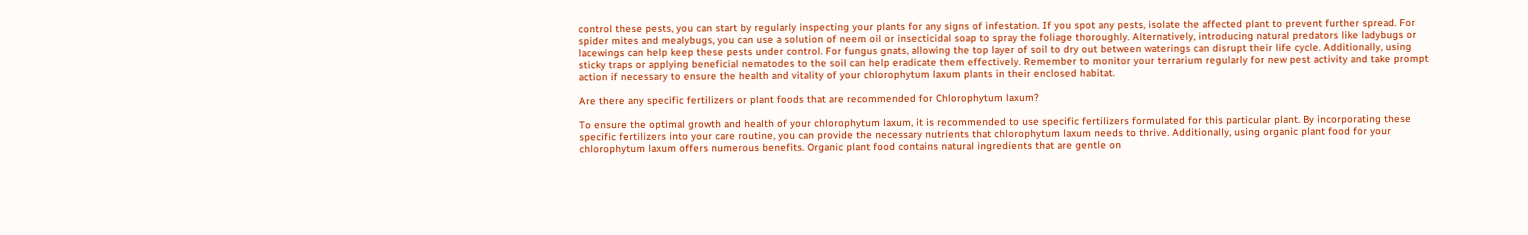control these pests, you can start by regularly inspecting your plants for any signs of infestation. If you spot any pests, isolate the affected plant to prevent further spread. For spider mites and mealybugs, you can use a solution of neem oil or insecticidal soap to spray the foliage thoroughly. Alternatively, introducing natural predators like ladybugs or lacewings can help keep these pests under control. For fungus gnats, allowing the top layer of soil to dry out between waterings can disrupt their life cycle. Additionally, using sticky traps or applying beneficial nematodes to the soil can help eradicate them effectively. Remember to monitor your terrarium regularly for new pest activity and take prompt action if necessary to ensure the health and vitality of your chlorophytum laxum plants in their enclosed habitat.

Are there any specific fertilizers or plant foods that are recommended for Chlorophytum laxum?

To ensure the optimal growth and health of your chlorophytum laxum, it is recommended to use specific fertilizers formulated for this particular plant. By incorporating these specific fertilizers into your care routine, you can provide the necessary nutrients that chlorophytum laxum needs to thrive. Additionally, using organic plant food for your chlorophytum laxum offers numerous benefits. Organic plant food contains natural ingredients that are gentle on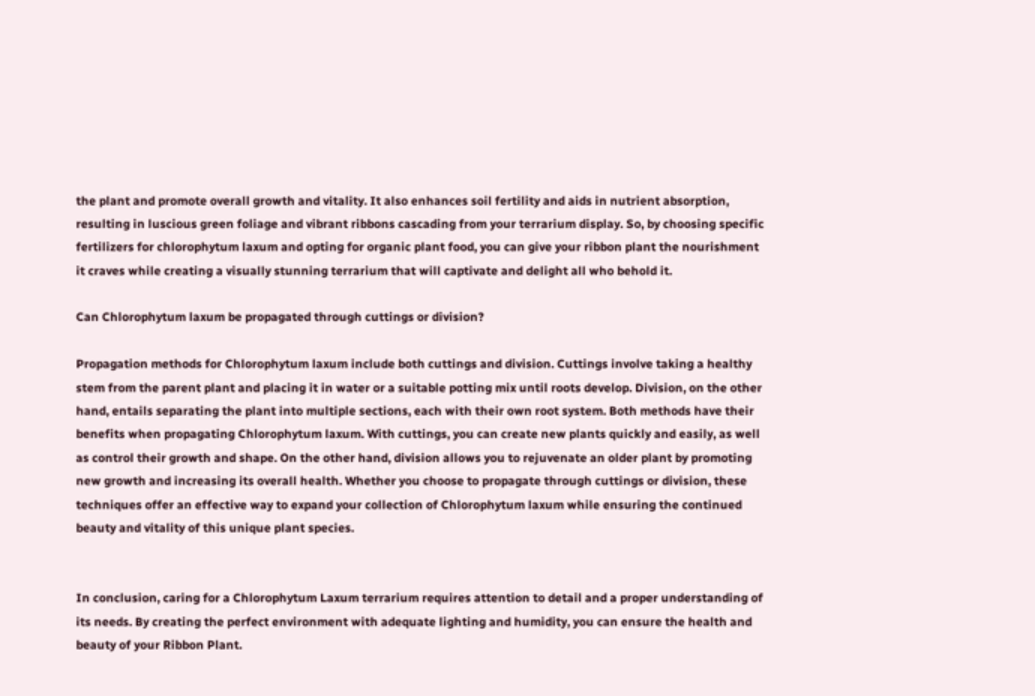the plant and promote overall growth and vitality. It also enhances soil fertility and aids in nutrient absorption, resulting in luscious green foliage and vibrant ribbons cascading from your terrarium display. So, by choosing specific fertilizers for chlorophytum laxum and opting for organic plant food, you can give your ribbon plant the nourishment it craves while creating a visually stunning terrarium that will captivate and delight all who behold it.

Can Chlorophytum laxum be propagated through cuttings or division?

Propagation methods for Chlorophytum laxum include both cuttings and division. Cuttings involve taking a healthy stem from the parent plant and placing it in water or a suitable potting mix until roots develop. Division, on the other hand, entails separating the plant into multiple sections, each with their own root system. Both methods have their benefits when propagating Chlorophytum laxum. With cuttings, you can create new plants quickly and easily, as well as control their growth and shape. On the other hand, division allows you to rejuvenate an older plant by promoting new growth and increasing its overall health. Whether you choose to propagate through cuttings or division, these techniques offer an effective way to expand your collection of Chlorophytum laxum while ensuring the continued beauty and vitality of this unique plant species.


In conclusion, caring for a Chlorophytum Laxum terrarium requires attention to detail and a proper understanding of its needs. By creating the perfect environment with adequate lighting and humidity, you can ensure the health and beauty of your Ribbon Plant.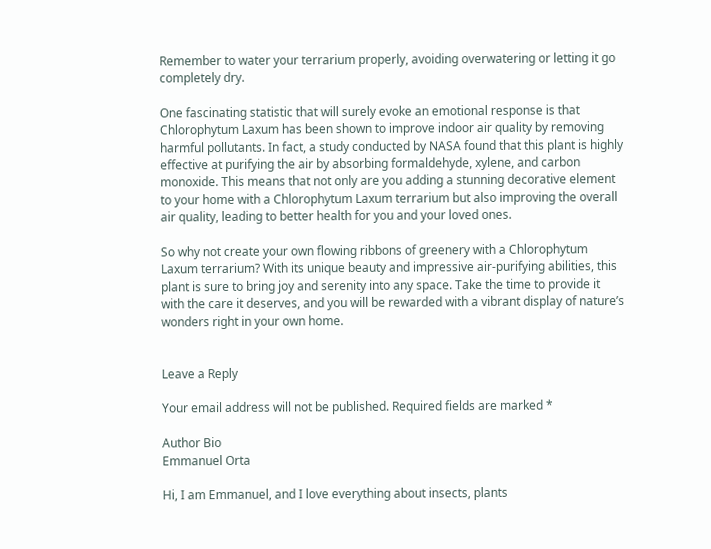Remember to water your terrarium properly, avoiding overwatering or letting it go completely dry.

One fascinating statistic that will surely evoke an emotional response is that Chlorophytum Laxum has been shown to improve indoor air quality by removing harmful pollutants. In fact, a study conducted by NASA found that this plant is highly effective at purifying the air by absorbing formaldehyde, xylene, and carbon monoxide. This means that not only are you adding a stunning decorative element to your home with a Chlorophytum Laxum terrarium but also improving the overall air quality, leading to better health for you and your loved ones.

So why not create your own flowing ribbons of greenery with a Chlorophytum Laxum terrarium? With its unique beauty and impressive air-purifying abilities, this plant is sure to bring joy and serenity into any space. Take the time to provide it with the care it deserves, and you will be rewarded with a vibrant display of nature’s wonders right in your own home.


Leave a Reply

Your email address will not be published. Required fields are marked *

Author Bio
Emmanuel Orta

Hi, I am Emmanuel, and I love everything about insects, plants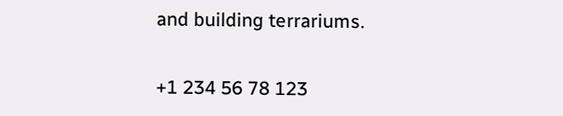and building terrariums.


+1 234 56 78 123